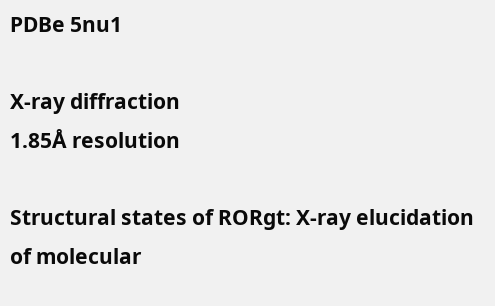PDBe 5nu1

X-ray diffraction
1.85Å resolution

Structural states of RORgt: X-ray elucidation of molecular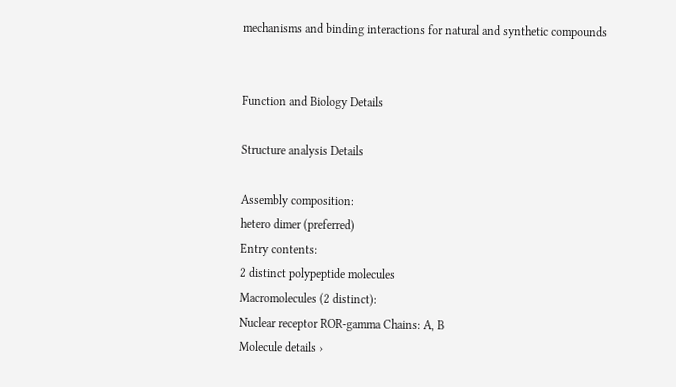mechanisms and binding interactions for natural and synthetic compounds


Function and Biology Details

Structure analysis Details

Assembly composition:
hetero dimer (preferred)
Entry contents:
2 distinct polypeptide molecules
Macromolecules (2 distinct):
Nuclear receptor ROR-gamma Chains: A, B
Molecule details ›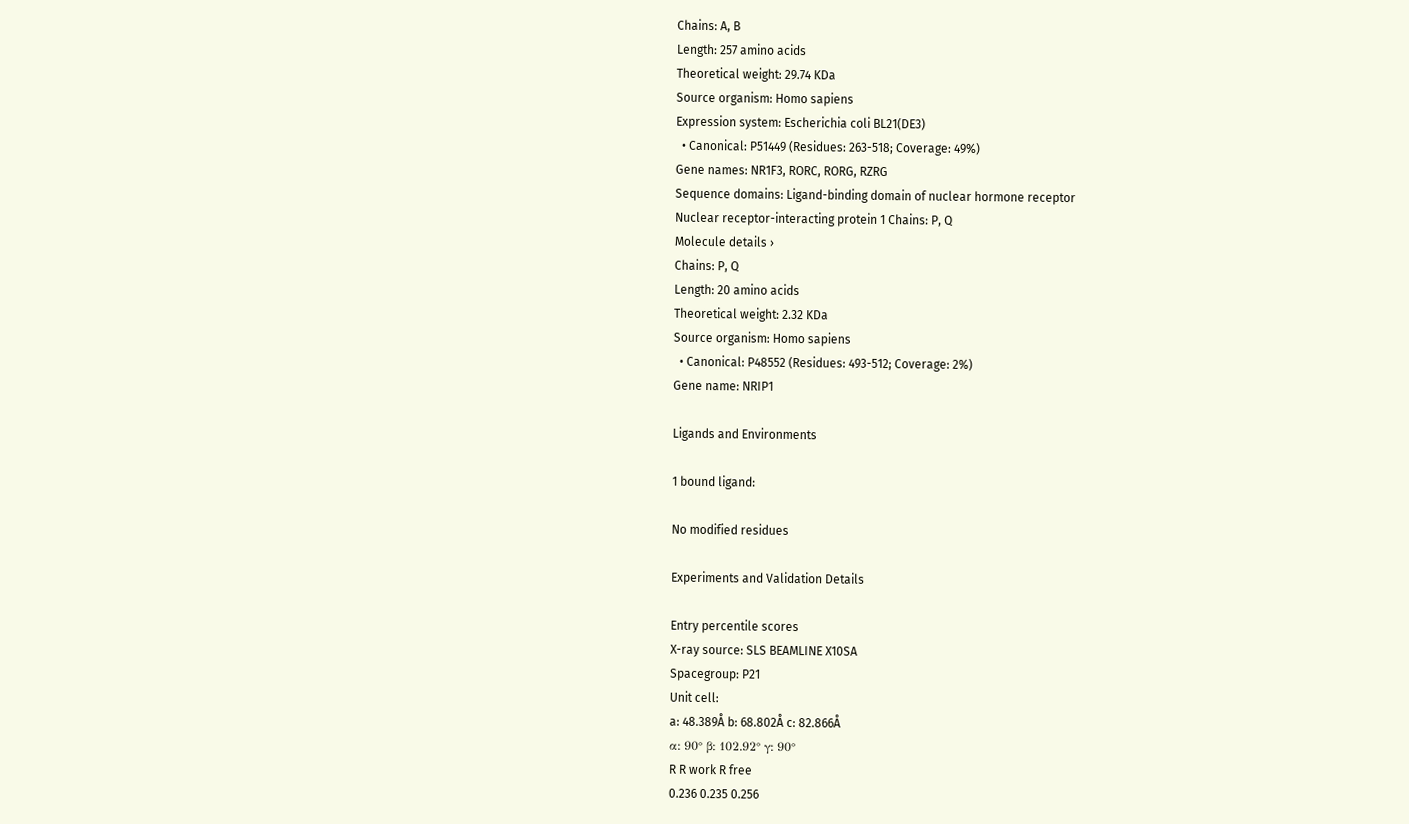Chains: A, B
Length: 257 amino acids
Theoretical weight: 29.74 KDa
Source organism: Homo sapiens
Expression system: Escherichia coli BL21(DE3)
  • Canonical: P51449 (Residues: 263-518; Coverage: 49%)
Gene names: NR1F3, RORC, RORG, RZRG
Sequence domains: Ligand-binding domain of nuclear hormone receptor
Nuclear receptor-interacting protein 1 Chains: P, Q
Molecule details ›
Chains: P, Q
Length: 20 amino acids
Theoretical weight: 2.32 KDa
Source organism: Homo sapiens
  • Canonical: P48552 (Residues: 493-512; Coverage: 2%)
Gene name: NRIP1

Ligands and Environments

1 bound ligand:

No modified residues

Experiments and Validation Details

Entry percentile scores
X-ray source: SLS BEAMLINE X10SA
Spacegroup: P21
Unit cell:
a: 48.389Å b: 68.802Å c: 82.866Å
α: 90° β: 102.92° γ: 90°
R R work R free
0.236 0.235 0.256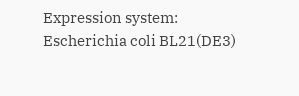Expression system: Escherichia coli BL21(DE3)